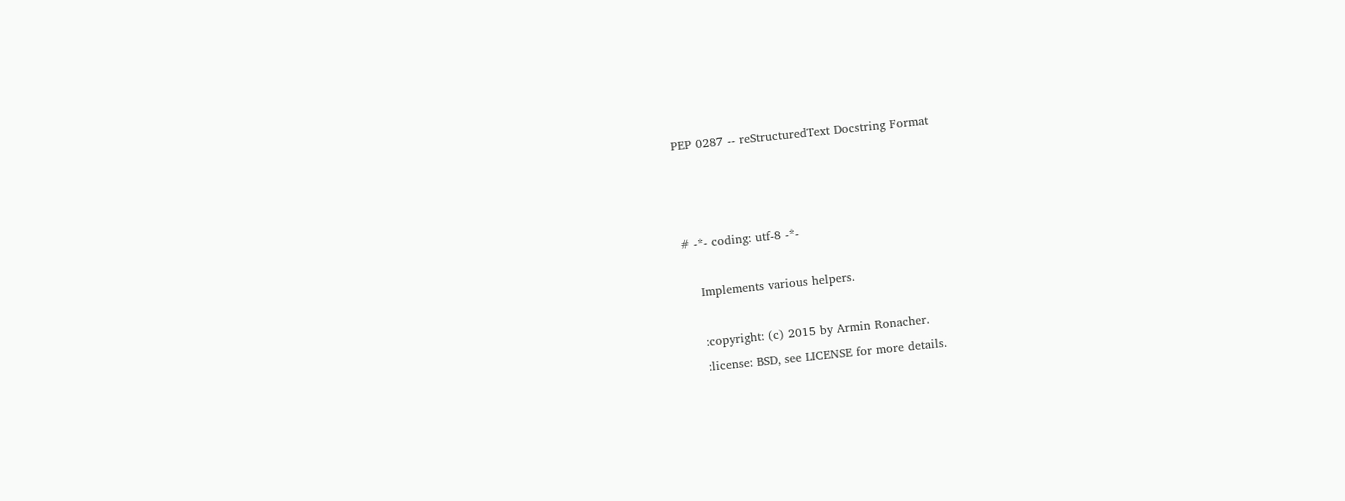PEP 0287 -- reStructuredText Docstring Format



# -*- coding: utf-8 -*-

    Implements various helpers.

    :copyright: (c) 2015 by Armin Ronacher.
    :license: BSD, see LICENSE for more details.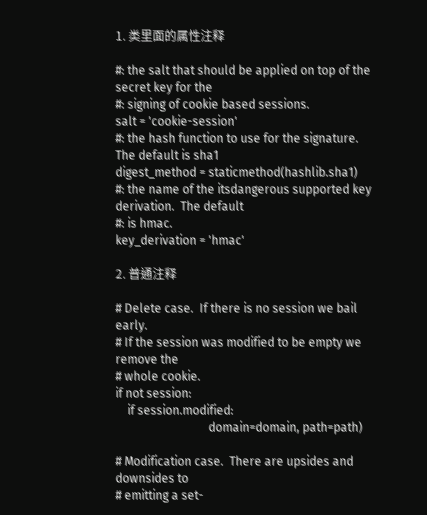1. 类里面的属性注释

#: the salt that should be applied on top of the secret key for the
#: signing of cookie based sessions.
salt = 'cookie-session'
#: the hash function to use for the signature.  The default is sha1
digest_method = staticmethod(hashlib.sha1)
#: the name of the itsdangerous supported key derivation.  The default
#: is hmac.
key_derivation = 'hmac'

2. 普通注释

# Delete case.  If there is no session we bail early.
# If the session was modified to be empty we remove the
# whole cookie.
if not session:
    if session.modified:
                               domain=domain, path=path)

# Modification case.  There are upsides and downsides to
# emitting a set-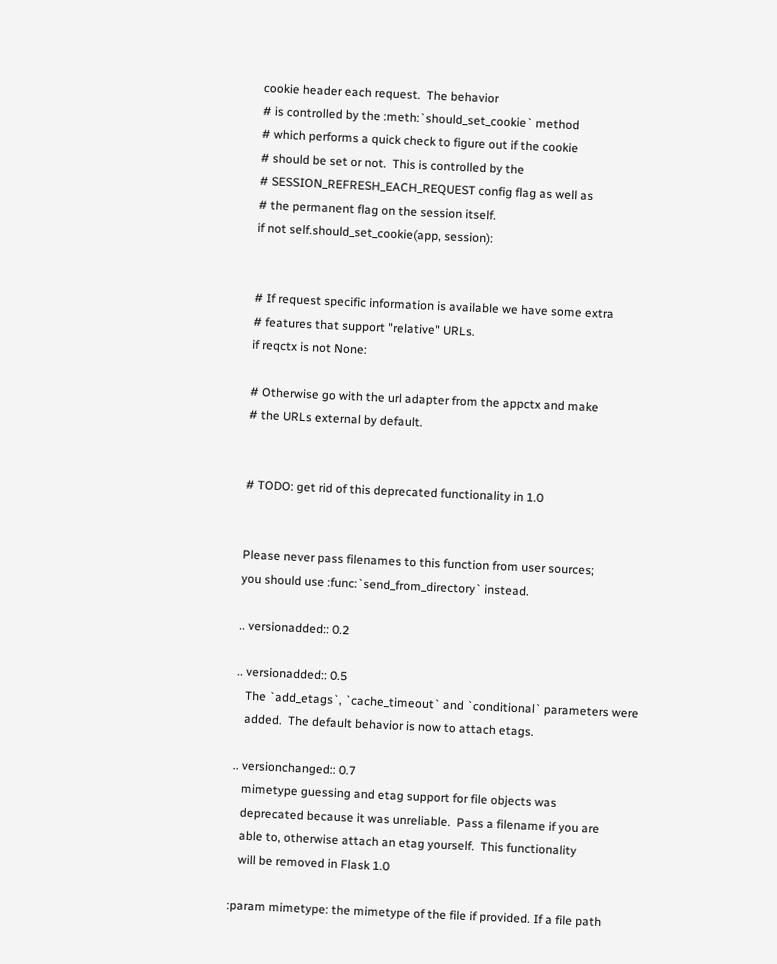cookie header each request.  The behavior
# is controlled by the :meth:`should_set_cookie` method
# which performs a quick check to figure out if the cookie
# should be set or not.  This is controlled by the
# SESSION_REFRESH_EACH_REQUEST config flag as well as
# the permanent flag on the session itself.
if not self.should_set_cookie(app, session):


# If request specific information is available we have some extra
# features that support "relative" URLs.
if reqctx is not None:

# Otherwise go with the url adapter from the appctx and make
# the URLs external by default.


# TODO: get rid of this deprecated functionality in 1.0


Please never pass filenames to this function from user sources;
you should use :func:`send_from_directory` instead.

.. versionadded:: 0.2

.. versionadded:: 0.5
   The `add_etags`, `cache_timeout` and `conditional` parameters were
   added.  The default behavior is now to attach etags.

.. versionchanged:: 0.7
   mimetype guessing and etag support for file objects was
   deprecated because it was unreliable.  Pass a filename if you are
   able to, otherwise attach an etag yourself.  This functionality
   will be removed in Flask 1.0

:param mimetype: the mimetype of the file if provided. If a file path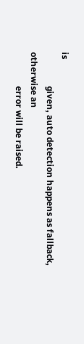is
                 given, auto detection happens as fallback, otherwise an
                 error will be raised.